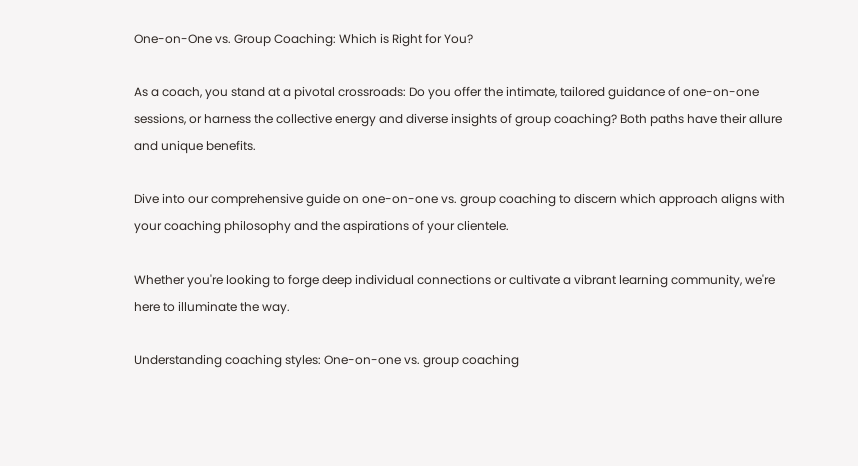One-on-One vs. Group Coaching: Which is Right for You?

As a coach, you stand at a pivotal crossroads: Do you offer the intimate, tailored guidance of one-on-one sessions, or harness the collective energy and diverse insights of group coaching? Both paths have their allure and unique benefits.

Dive into our comprehensive guide on one-on-one vs. group coaching to discern which approach aligns with your coaching philosophy and the aspirations of your clientele.

Whether you're looking to forge deep individual connections or cultivate a vibrant learning community, we're here to illuminate the way.

Understanding coaching styles: One-on-one vs. group coaching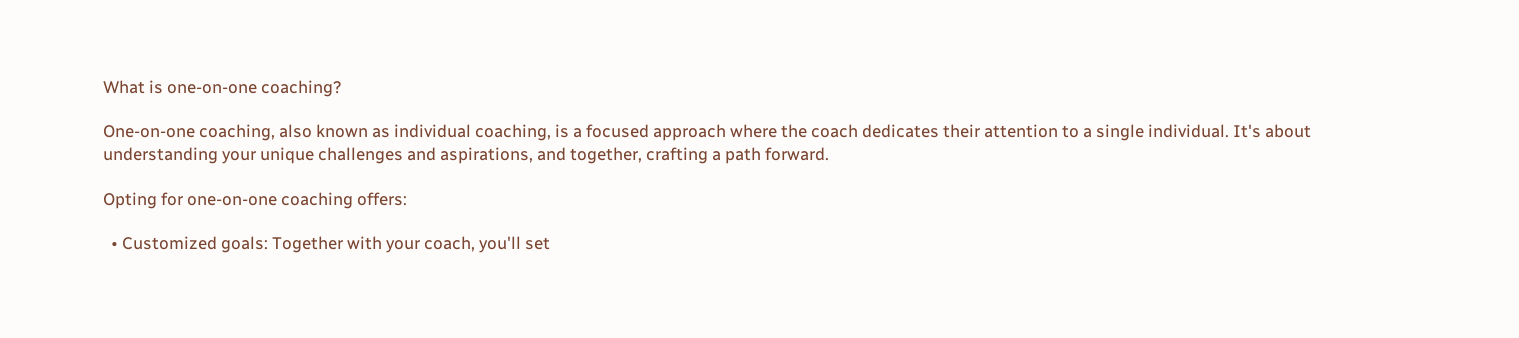What is one-on-one coaching?

One-on-one coaching, also known as individual coaching, is a focused approach where the coach dedicates their attention to a single individual. It's about understanding your unique challenges and aspirations, and together, crafting a path forward.

Opting for one-on-one coaching offers:

  • Customized goals: Together with your coach, you'll set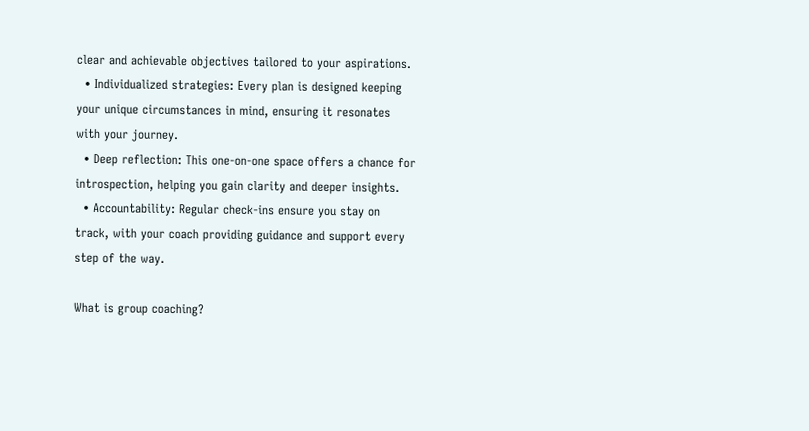clear and achievable objectives tailored to your aspirations.
  • Individualized strategies: Every plan is designed keeping your unique circumstances in mind, ensuring it resonates with your journey.
  • Deep reflection: This one-on-one space offers a chance for introspection, helping you gain clarity and deeper insights.
  • Accountability: Regular check-ins ensure you stay on track, with your coach providing guidance and support every step of the way.

What is group coaching?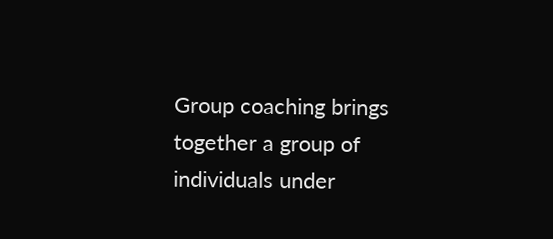Group coaching brings together a group of individuals under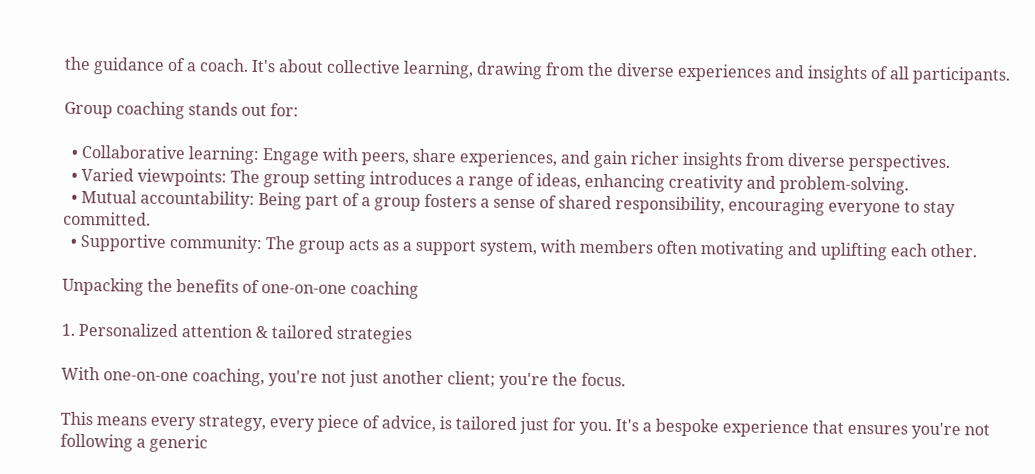the guidance of a coach. It's about collective learning, drawing from the diverse experiences and insights of all participants.

Group coaching stands out for:

  • Collaborative learning: Engage with peers, share experiences, and gain richer insights from diverse perspectives.
  • Varied viewpoints: The group setting introduces a range of ideas, enhancing creativity and problem-solving.
  • Mutual accountability: Being part of a group fosters a sense of shared responsibility, encouraging everyone to stay committed.
  • Supportive community: The group acts as a support system, with members often motivating and uplifting each other.

Unpacking the benefits of one-on-one coaching

1. Personalized attention & tailored strategies

With one-on-one coaching, you're not just another client; you're the focus.

This means every strategy, every piece of advice, is tailored just for you. It's a bespoke experience that ensures you're not following a generic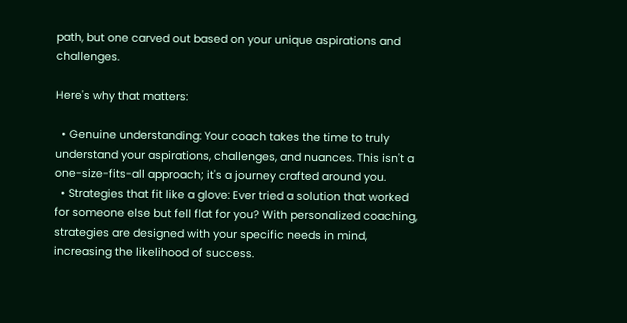path, but one carved out based on your unique aspirations and challenges.

Here's why that matters:

  • Genuine understanding: Your coach takes the time to truly understand your aspirations, challenges, and nuances. This isn't a one-size-fits-all approach; it's a journey crafted around you.
  • Strategies that fit like a glove: Ever tried a solution that worked for someone else but fell flat for you? With personalized coaching, strategies are designed with your specific needs in mind, increasing the likelihood of success.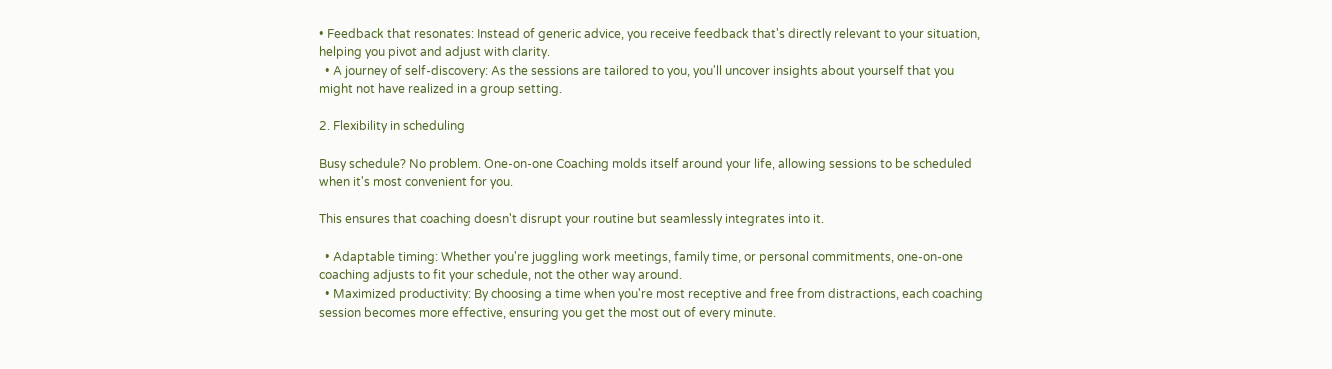• Feedback that resonates: Instead of generic advice, you receive feedback that's directly relevant to your situation, helping you pivot and adjust with clarity.
  • A journey of self-discovery: As the sessions are tailored to you, you'll uncover insights about yourself that you might not have realized in a group setting.

2. Flexibility in scheduling

Busy schedule? No problem. One-on-one Coaching molds itself around your life, allowing sessions to be scheduled when it's most convenient for you.

This ensures that coaching doesn't disrupt your routine but seamlessly integrates into it.

  • Adaptable timing: Whether you're juggling work meetings, family time, or personal commitments, one-on-one coaching adjusts to fit your schedule, not the other way around.
  • Maximized productivity: By choosing a time when you're most receptive and free from distractions, each coaching session becomes more effective, ensuring you get the most out of every minute.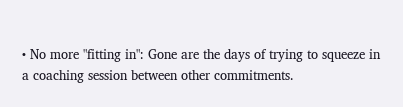• No more "fitting in": Gone are the days of trying to squeeze in a coaching session between other commitments.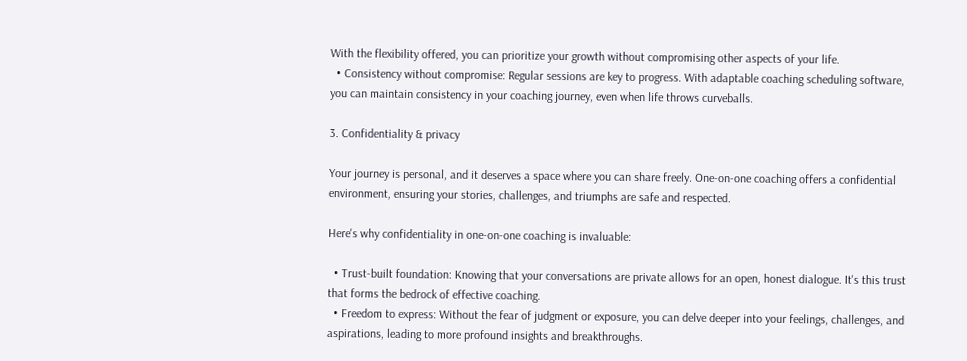With the flexibility offered, you can prioritize your growth without compromising other aspects of your life.
  • Consistency without compromise: Regular sessions are key to progress. With adaptable coaching scheduling software, you can maintain consistency in your coaching journey, even when life throws curveballs.

3. Confidentiality & privacy

Your journey is personal, and it deserves a space where you can share freely. One-on-one coaching offers a confidential environment, ensuring your stories, challenges, and triumphs are safe and respected.

Here's why confidentiality in one-on-one coaching is invaluable:

  • Trust-built foundation: Knowing that your conversations are private allows for an open, honest dialogue. It's this trust that forms the bedrock of effective coaching.
  • Freedom to express: Without the fear of judgment or exposure, you can delve deeper into your feelings, challenges, and aspirations, leading to more profound insights and breakthroughs.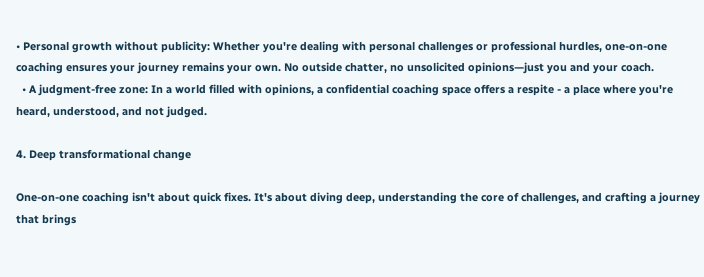• Personal growth without publicity: Whether you're dealing with personal challenges or professional hurdles, one-on-one coaching ensures your journey remains your own. No outside chatter, no unsolicited opinions—just you and your coach.
  • A judgment-free zone: In a world filled with opinions, a confidential coaching space offers a respite - a place where you're heard, understood, and not judged.

4. Deep transformational change

One-on-one coaching isn't about quick fixes. It's about diving deep, understanding the core of challenges, and crafting a journey that brings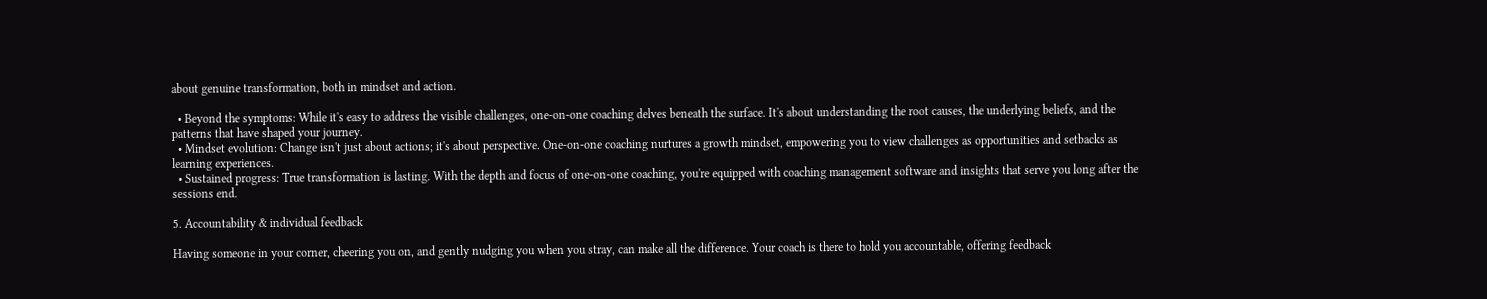about genuine transformation, both in mindset and action.

  • Beyond the symptoms: While it's easy to address the visible challenges, one-on-one coaching delves beneath the surface. It's about understanding the root causes, the underlying beliefs, and the patterns that have shaped your journey.
  • Mindset evolution: Change isn't just about actions; it's about perspective. One-on-one coaching nurtures a growth mindset, empowering you to view challenges as opportunities and setbacks as learning experiences.
  • Sustained progress: True transformation is lasting. With the depth and focus of one-on-one coaching, you're equipped with coaching management software and insights that serve you long after the sessions end.

5. Accountability & individual feedback

Having someone in your corner, cheering you on, and gently nudging you when you stray, can make all the difference. Your coach is there to hold you accountable, offering feedback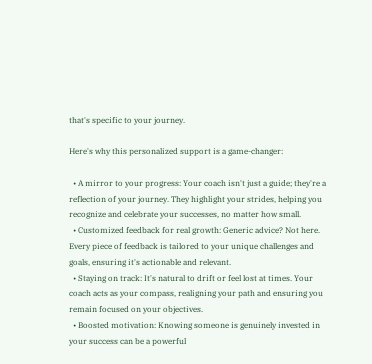that's specific to your journey.

Here's why this personalized support is a game-changer:

  • A mirror to your progress: Your coach isn't just a guide; they're a reflection of your journey. They highlight your strides, helping you recognize and celebrate your successes, no matter how small.
  • Customized feedback for real growth: Generic advice? Not here. Every piece of feedback is tailored to your unique challenges and goals, ensuring it's actionable and relevant.
  • Staying on track: It's natural to drift or feel lost at times. Your coach acts as your compass, realigning your path and ensuring you remain focused on your objectives.
  • Boosted motivation: Knowing someone is genuinely invested in your success can be a powerful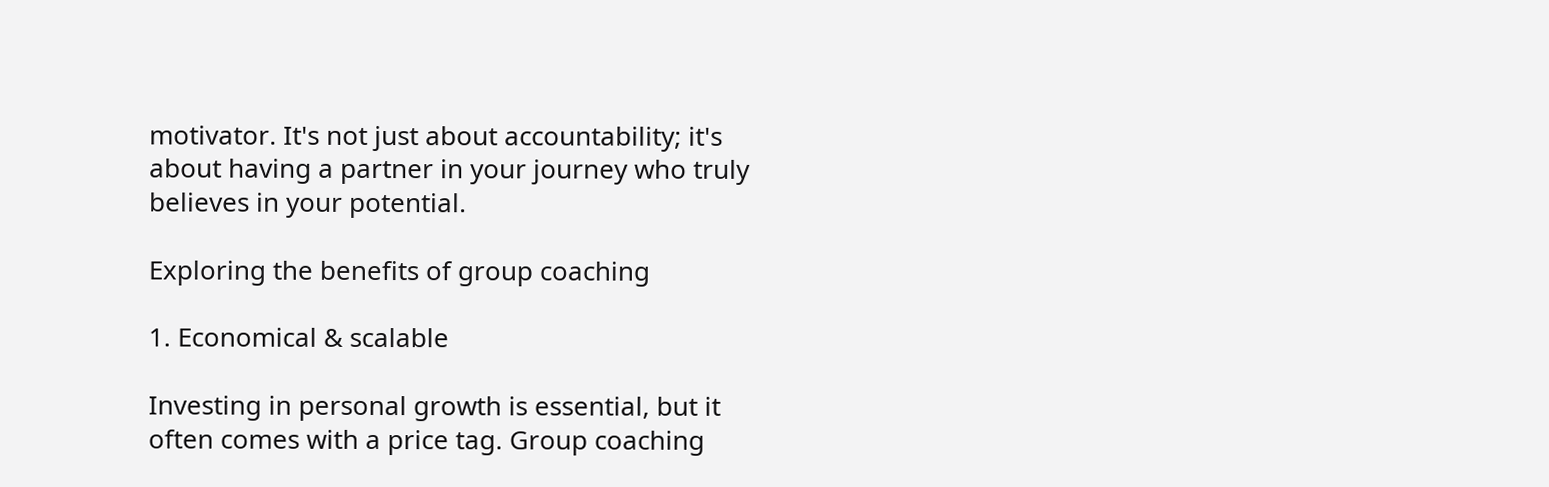motivator. It's not just about accountability; it's about having a partner in your journey who truly believes in your potential.

Exploring the benefits of group coaching

1. Economical & scalable

Investing in personal growth is essential, but it often comes with a price tag. Group coaching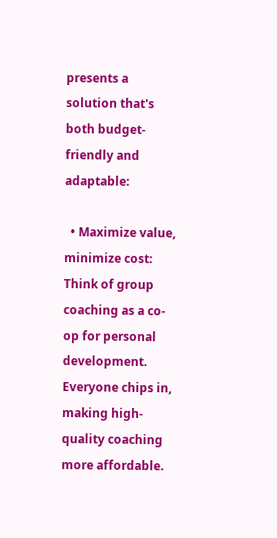presents a solution that's both budget-friendly and adaptable:

  • Maximize value, minimize cost: Think of group coaching as a co-op for personal development. Everyone chips in, making high-quality coaching more affordable.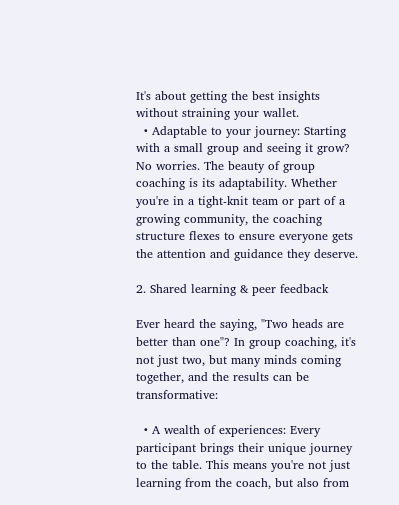It's about getting the best insights without straining your wallet.
  • Adaptable to your journey: Starting with a small group and seeing it grow? No worries. The beauty of group coaching is its adaptability. Whether you're in a tight-knit team or part of a growing community, the coaching structure flexes to ensure everyone gets the attention and guidance they deserve.

2. Shared learning & peer feedback

Ever heard the saying, "Two heads are better than one"? In group coaching, it's not just two, but many minds coming together, and the results can be transformative:

  • A wealth of experiences: Every participant brings their unique journey to the table. This means you're not just learning from the coach, but also from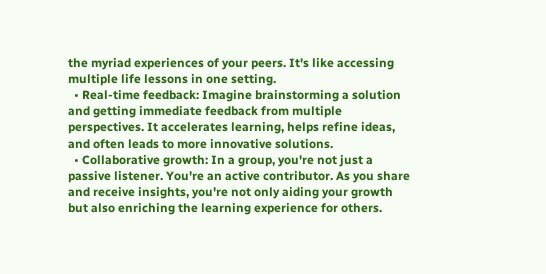the myriad experiences of your peers. It's like accessing multiple life lessons in one setting.
  • Real-time feedback: Imagine brainstorming a solution and getting immediate feedback from multiple perspectives. It accelerates learning, helps refine ideas, and often leads to more innovative solutions.
  • Collaborative growth: In a group, you're not just a passive listener. You're an active contributor. As you share and receive insights, you're not only aiding your growth but also enriching the learning experience for others.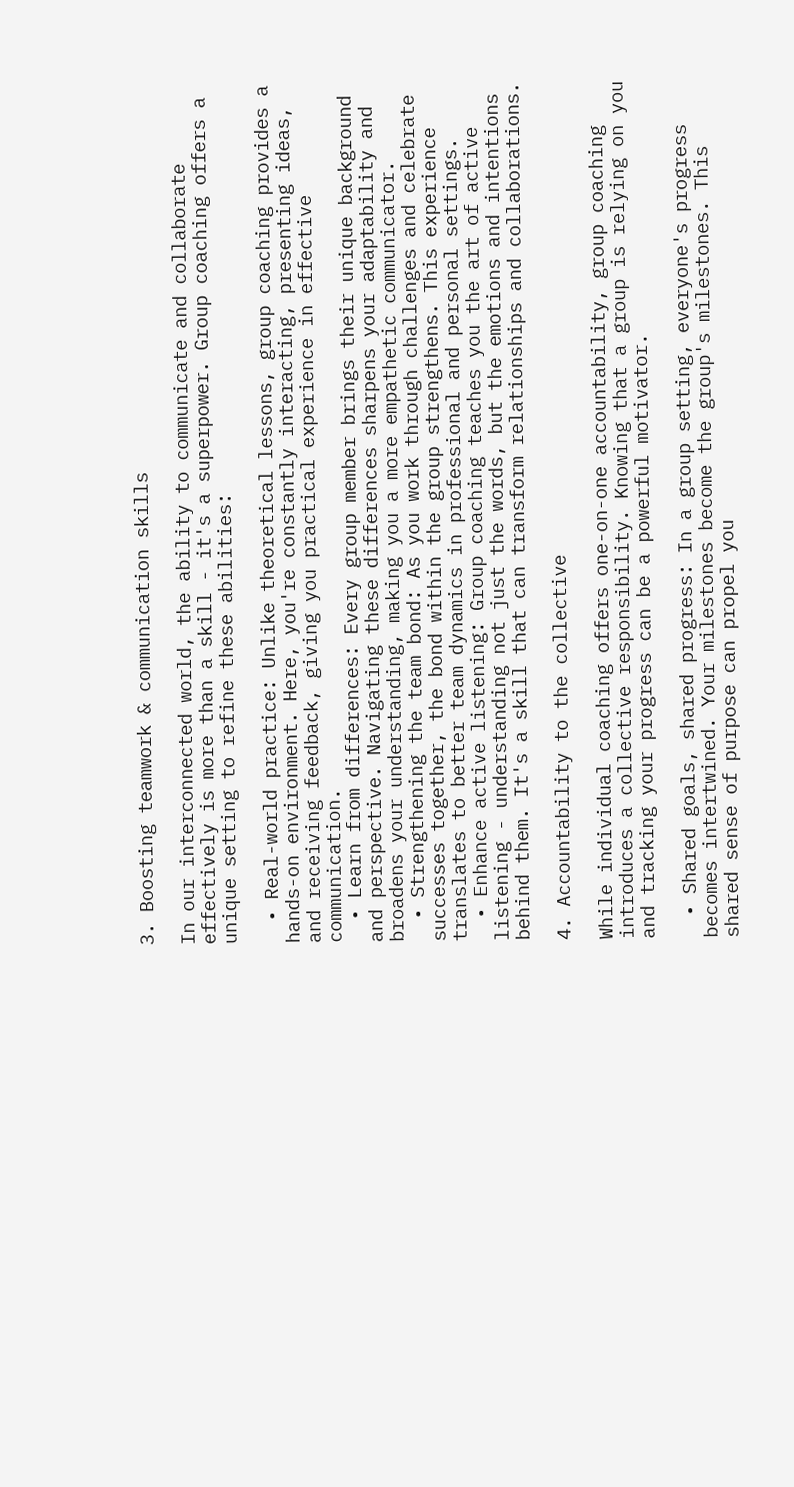3. Boosting teamwork & communication skills

In our interconnected world, the ability to communicate and collaborate effectively is more than a skill - it's a superpower. Group coaching offers a unique setting to refine these abilities:

  • Real-world practice: Unlike theoretical lessons, group coaching provides a hands-on environment. Here, you're constantly interacting, presenting ideas, and receiving feedback, giving you practical experience in effective communication.
  • Learn from differences: Every group member brings their unique background and perspective. Navigating these differences sharpens your adaptability and broadens your understanding, making you a more empathetic communicator.
  • Strengthening the team bond: As you work through challenges and celebrate successes together, the bond within the group strengthens. This experience translates to better team dynamics in professional and personal settings.
  • Enhance active listening: Group coaching teaches you the art of active listening - understanding not just the words, but the emotions and intentions behind them. It's a skill that can transform relationships and collaborations.

4. Accountability to the collective

While individual coaching offers one-on-one accountability, group coaching introduces a collective responsibility. Knowing that a group is relying on you and tracking your progress can be a powerful motivator.

  • Shared goals, shared progress: In a group setting, everyone's progress becomes intertwined. Your milestones become the group's milestones. This shared sense of purpose can propel you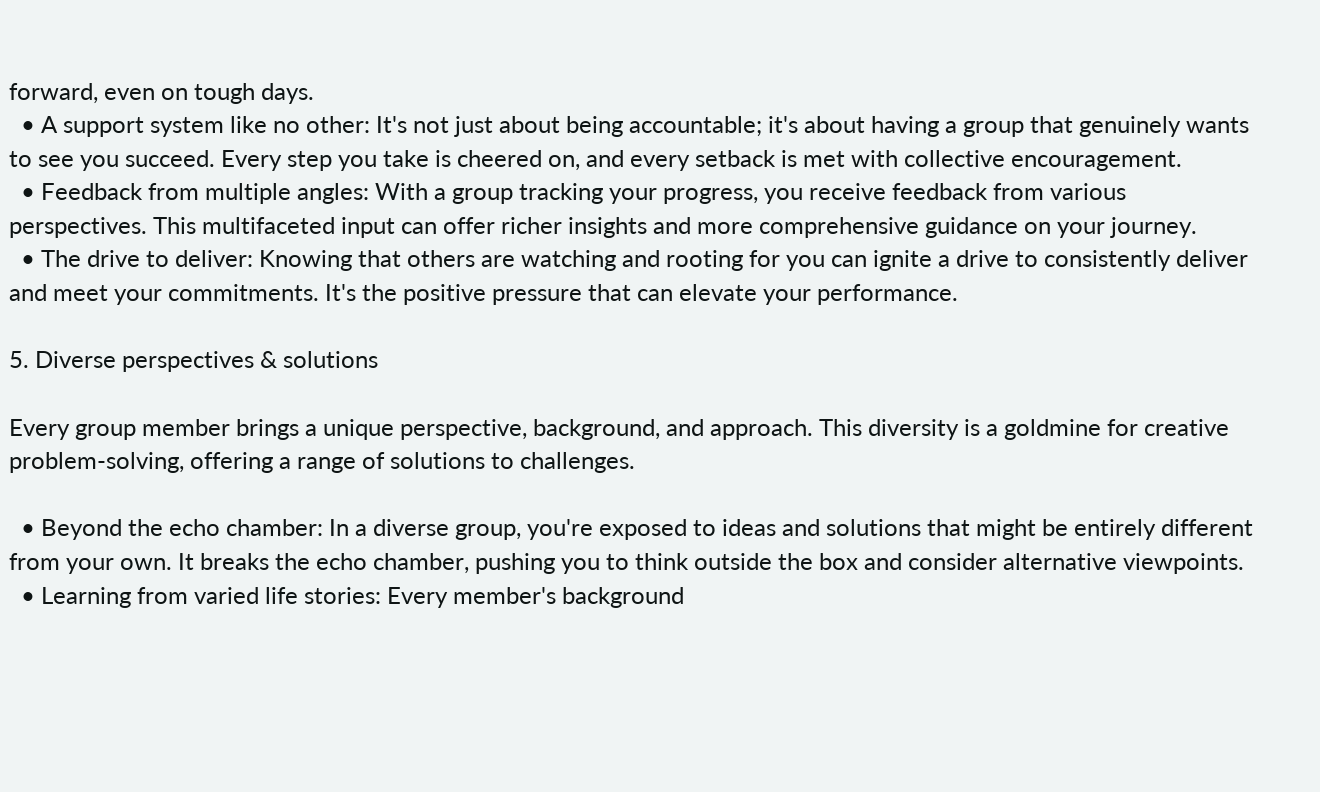forward, even on tough days.
  • A support system like no other: It's not just about being accountable; it's about having a group that genuinely wants to see you succeed. Every step you take is cheered on, and every setback is met with collective encouragement.
  • Feedback from multiple angles: With a group tracking your progress, you receive feedback from various perspectives. This multifaceted input can offer richer insights and more comprehensive guidance on your journey.
  • The drive to deliver: Knowing that others are watching and rooting for you can ignite a drive to consistently deliver and meet your commitments. It's the positive pressure that can elevate your performance.

5. Diverse perspectives & solutions

Every group member brings a unique perspective, background, and approach. This diversity is a goldmine for creative problem-solving, offering a range of solutions to challenges.

  • Beyond the echo chamber: In a diverse group, you're exposed to ideas and solutions that might be entirely different from your own. It breaks the echo chamber, pushing you to think outside the box and consider alternative viewpoints.
  • Learning from varied life stories: Every member's background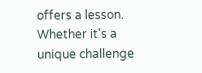offers a lesson. Whether it's a unique challenge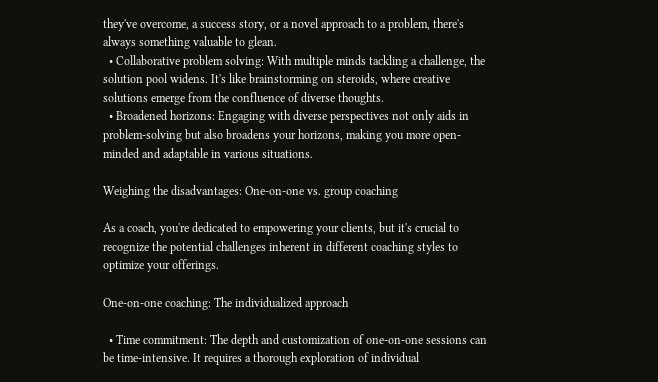they've overcome, a success story, or a novel approach to a problem, there's always something valuable to glean.
  • Collaborative problem solving: With multiple minds tackling a challenge, the solution pool widens. It's like brainstorming on steroids, where creative solutions emerge from the confluence of diverse thoughts.
  • Broadened horizons: Engaging with diverse perspectives not only aids in problem-solving but also broadens your horizons, making you more open-minded and adaptable in various situations.

Weighing the disadvantages: One-on-one vs. group coaching

As a coach, you're dedicated to empowering your clients, but it's crucial to recognize the potential challenges inherent in different coaching styles to optimize your offerings.

One-on-one coaching: The individualized approach

  • Time commitment: The depth and customization of one-on-one sessions can be time-intensive. It requires a thorough exploration of individual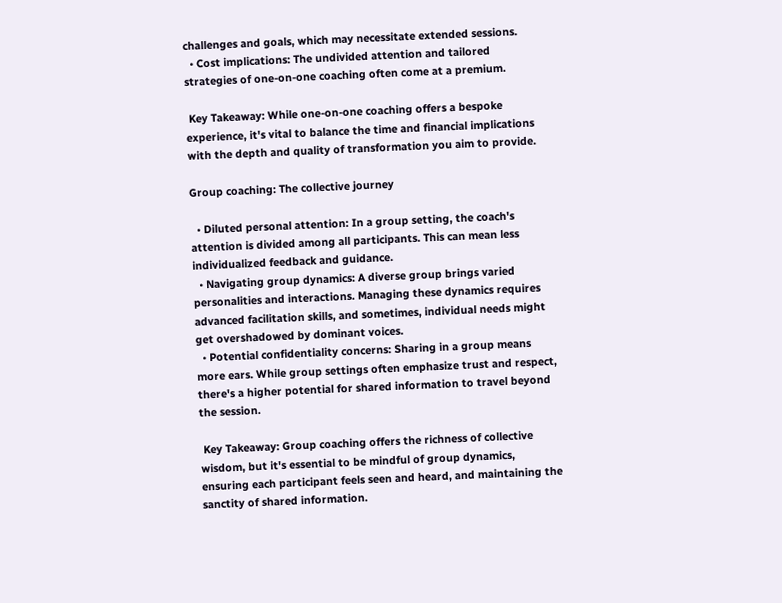challenges and goals, which may necessitate extended sessions.
  • Cost implications: The undivided attention and tailored strategies of one-on-one coaching often come at a premium.

 Key Takeaway: While one-on-one coaching offers a bespoke experience, it's vital to balance the time and financial implications with the depth and quality of transformation you aim to provide.

Group coaching: The collective journey

  • Diluted personal attention: In a group setting, the coach's attention is divided among all participants. This can mean less individualized feedback and guidance.
  • Navigating group dynamics: A diverse group brings varied personalities and interactions. Managing these dynamics requires advanced facilitation skills, and sometimes, individual needs might get overshadowed by dominant voices.
  • Potential confidentiality concerns: Sharing in a group means more ears. While group settings often emphasize trust and respect, there's a higher potential for shared information to travel beyond the session.

 Key Takeaway: Group coaching offers the richness of collective wisdom, but it's essential to be mindful of group dynamics, ensuring each participant feels seen and heard, and maintaining the sanctity of shared information.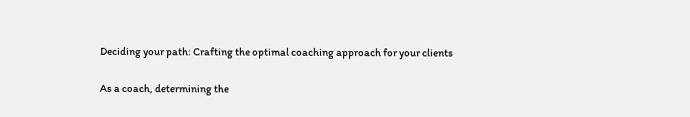Deciding your path: Crafting the optimal coaching approach for your clients

As a coach, determining the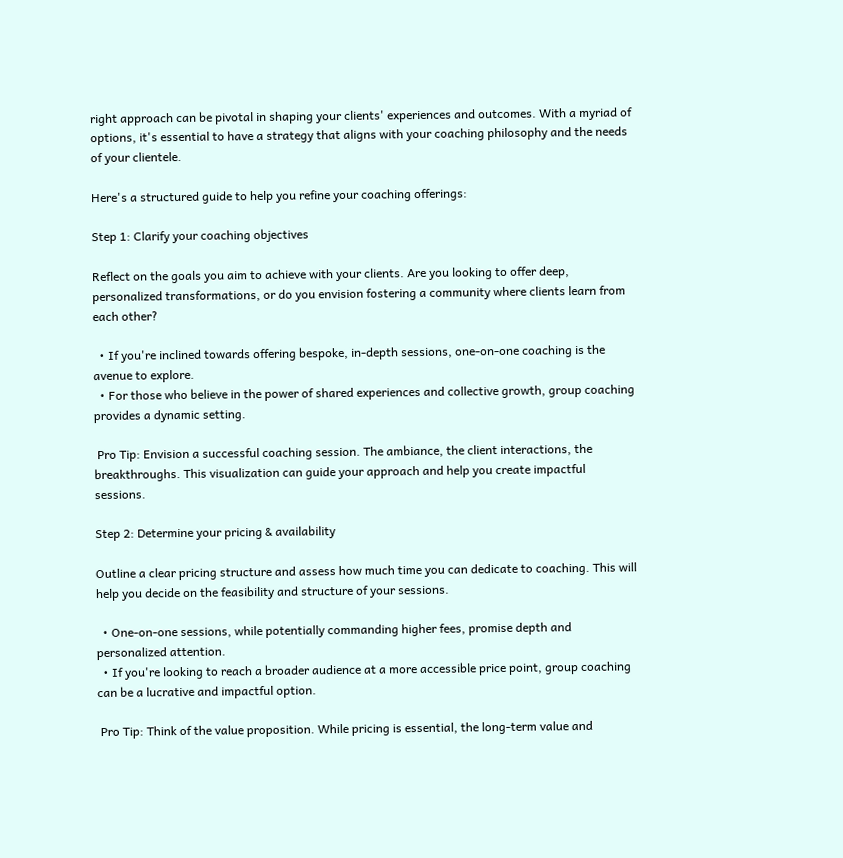right approach can be pivotal in shaping your clients' experiences and outcomes. With a myriad of options, it's essential to have a strategy that aligns with your coaching philosophy and the needs of your clientele.

Here's a structured guide to help you refine your coaching offerings:

Step 1: Clarify your coaching objectives

Reflect on the goals you aim to achieve with your clients. Are you looking to offer deep, personalized transformations, or do you envision fostering a community where clients learn from each other?

  • If you're inclined towards offering bespoke, in-depth sessions, one-on-one coaching is the avenue to explore.
  • For those who believe in the power of shared experiences and collective growth, group coaching provides a dynamic setting.

 Pro Tip: Envision a successful coaching session. The ambiance, the client interactions, the breakthroughs. This visualization can guide your approach and help you create impactful sessions.

Step 2: Determine your pricing & availability

Outline a clear pricing structure and assess how much time you can dedicate to coaching. This will help you decide on the feasibility and structure of your sessions.

  • One-on-one sessions, while potentially commanding higher fees, promise depth and personalized attention.
  • If you're looking to reach a broader audience at a more accessible price point, group coaching can be a lucrative and impactful option.

 Pro Tip: Think of the value proposition. While pricing is essential, the long-term value and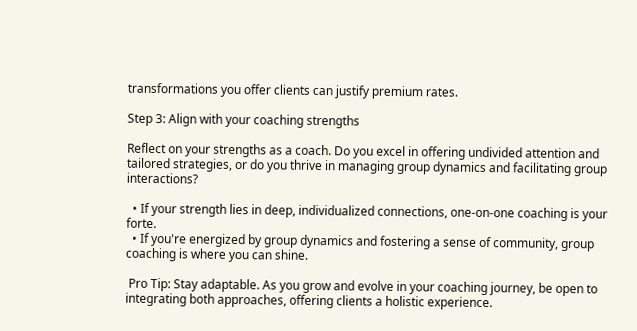transformations you offer clients can justify premium rates.

Step 3: Align with your coaching strengths

Reflect on your strengths as a coach. Do you excel in offering undivided attention and tailored strategies, or do you thrive in managing group dynamics and facilitating group interactions?

  • If your strength lies in deep, individualized connections, one-on-one coaching is your forte.
  • If you're energized by group dynamics and fostering a sense of community, group coaching is where you can shine.

 Pro Tip: Stay adaptable. As you grow and evolve in your coaching journey, be open to integrating both approaches, offering clients a holistic experience.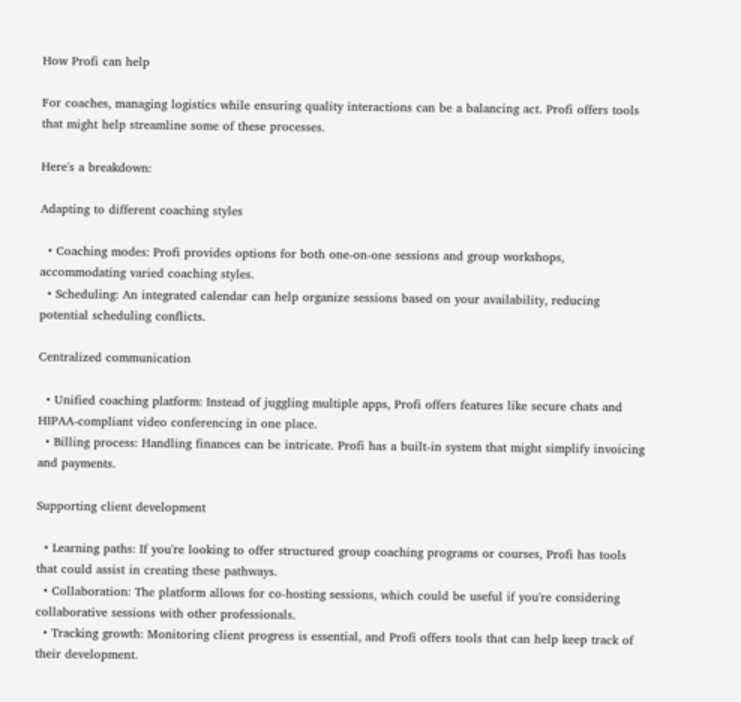How Profi can help

For coaches, managing logistics while ensuring quality interactions can be a balancing act. Profi offers tools that might help streamline some of these processes.

Here's a breakdown:

Adapting to different coaching styles

  • Coaching modes: Profi provides options for both one-on-one sessions and group workshops, accommodating varied coaching styles.
  • Scheduling: An integrated calendar can help organize sessions based on your availability, reducing potential scheduling conflicts.

Centralized communication

  • Unified coaching platform: Instead of juggling multiple apps, Profi offers features like secure chats and HIPAA-compliant video conferencing in one place.
  • Billing process: Handling finances can be intricate. Profi has a built-in system that might simplify invoicing and payments.

Supporting client development

  • Learning paths: If you're looking to offer structured group coaching programs or courses, Profi has tools that could assist in creating these pathways.
  • Collaboration: The platform allows for co-hosting sessions, which could be useful if you're considering collaborative sessions with other professionals.
  • Tracking growth: Monitoring client progress is essential, and Profi offers tools that can help keep track of their development.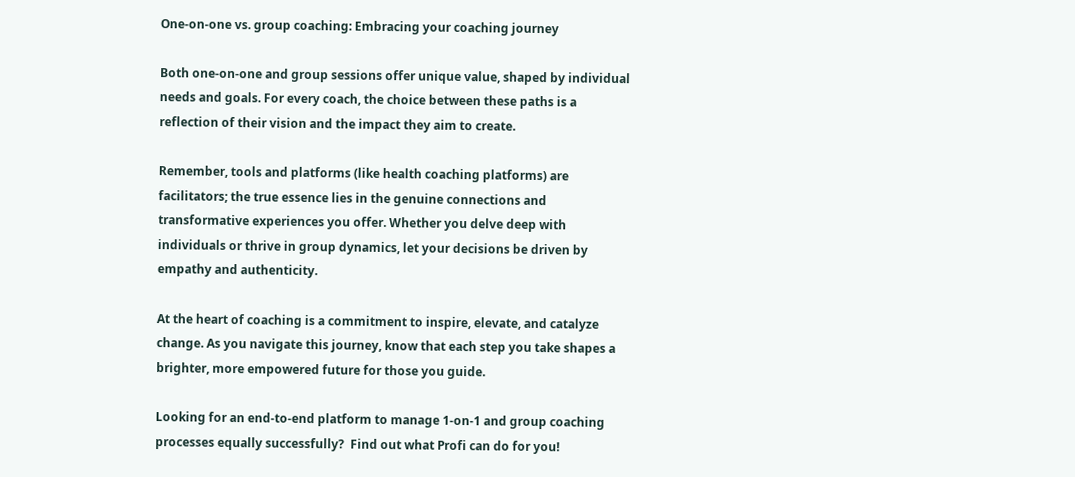One-on-one vs. group coaching: Embracing your coaching journey

Both one-on-one and group sessions offer unique value, shaped by individual needs and goals. For every coach, the choice between these paths is a reflection of their vision and the impact they aim to create.

Remember, tools and platforms (like health coaching platforms) are facilitators; the true essence lies in the genuine connections and transformative experiences you offer. Whether you delve deep with individuals or thrive in group dynamics, let your decisions be driven by empathy and authenticity.

At the heart of coaching is a commitment to inspire, elevate, and catalyze change. As you navigate this journey, know that each step you take shapes a brighter, more empowered future for those you guide.

Looking for an end-to-end platform to manage 1-on-1 and group coaching processes equally successfully?  Find out what Profi can do for you!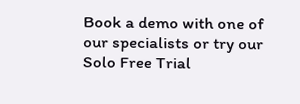Book a demo with one of our specialists or try our Solo Free Trial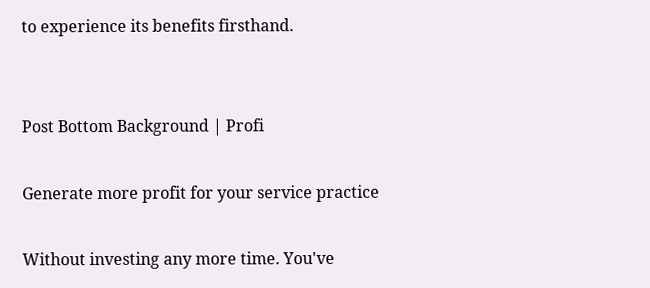to experience its benefits firsthand.


Post Bottom Background | Profi

Generate more profit for your service practice

Without investing any more time. You've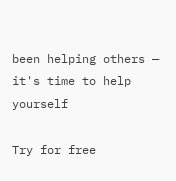been helping others — it's time to help yourself

Try for free